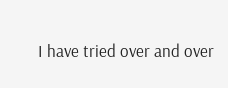I have tried over and over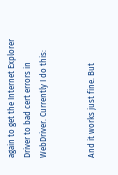again to get the Internet Explorer Driver to bad cert errors in WebDriver. Currently I do this:


And it works just fine. But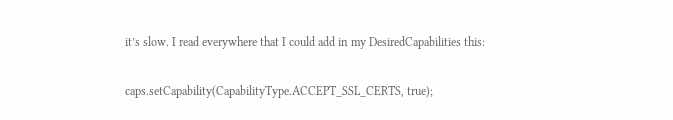it’s slow. I read everywhere that I could add in my DesiredCapabilities this:

caps.setCapability(CapabilityType.ACCEPT_SSL_CERTS, true);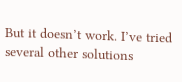But it doesn’t work. I’ve tried several other solutions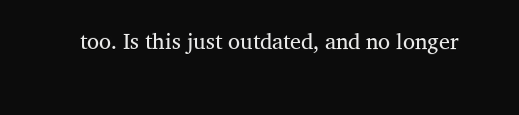too. Is this just outdated, and no longer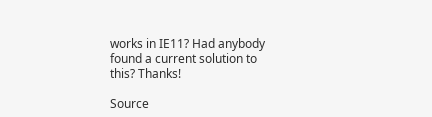works in IE11? Had anybody found a current solution to this? Thanks!

Source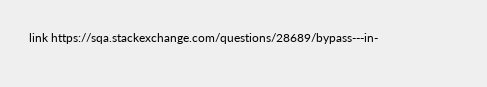link https://sqa.stackexchange.com/questions/28689/bypass---in-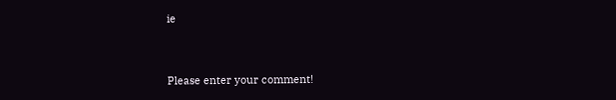ie


Please enter your comment!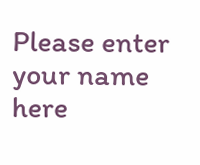Please enter your name here